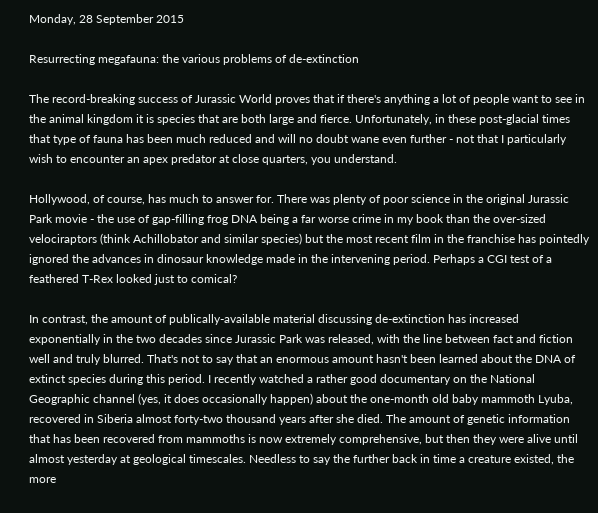Monday, 28 September 2015

Resurrecting megafauna: the various problems of de-extinction

The record-breaking success of Jurassic World proves that if there's anything a lot of people want to see in the animal kingdom it is species that are both large and fierce. Unfortunately, in these post-glacial times that type of fauna has been much reduced and will no doubt wane even further - not that I particularly wish to encounter an apex predator at close quarters, you understand.

Hollywood, of course, has much to answer for. There was plenty of poor science in the original Jurassic Park movie - the use of gap-filling frog DNA being a far worse crime in my book than the over-sized velociraptors (think Achillobator and similar species) but the most recent film in the franchise has pointedly ignored the advances in dinosaur knowledge made in the intervening period. Perhaps a CGI test of a feathered T-Rex looked just to comical?

In contrast, the amount of publically-available material discussing de-extinction has increased exponentially in the two decades since Jurassic Park was released, with the line between fact and fiction well and truly blurred. That's not to say that an enormous amount hasn't been learned about the DNA of extinct species during this period. I recently watched a rather good documentary on the National Geographic channel (yes, it does occasionally happen) about the one-month old baby mammoth Lyuba, recovered in Siberia almost forty-two thousand years after she died. The amount of genetic information that has been recovered from mammoths is now extremely comprehensive, but then they were alive until almost yesterday at geological timescales. Needless to say the further back in time a creature existed, the more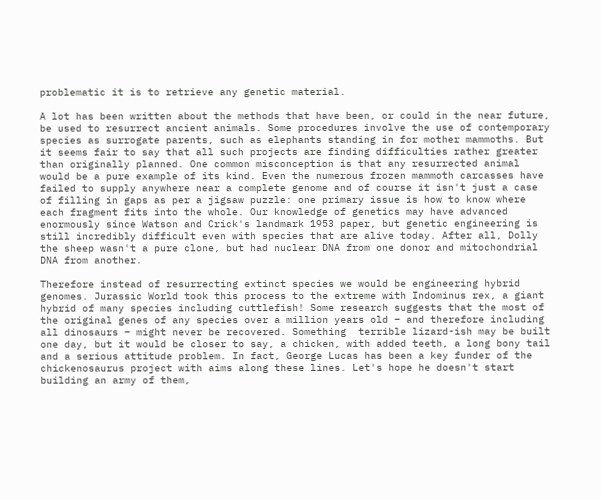problematic it is to retrieve any genetic material.

A lot has been written about the methods that have been, or could in the near future, be used to resurrect ancient animals. Some procedures involve the use of contemporary species as surrogate parents, such as elephants standing in for mother mammoths. But it seems fair to say that all such projects are finding difficulties rather greater than originally planned. One common misconception is that any resurrected animal would be a pure example of its kind. Even the numerous frozen mammoth carcasses have failed to supply anywhere near a complete genome and of course it isn't just a case of filling in gaps as per a jigsaw puzzle: one primary issue is how to know where each fragment fits into the whole. Our knowledge of genetics may have advanced enormously since Watson and Crick's landmark 1953 paper, but genetic engineering is still incredibly difficult even with species that are alive today. After all, Dolly the sheep wasn't a pure clone, but had nuclear DNA from one donor and mitochondrial DNA from another.

Therefore instead of resurrecting extinct species we would be engineering hybrid genomes. Jurassic World took this process to the extreme with Indominus rex, a giant hybrid of many species including cuttlefish! Some research suggests that the most of the original genes of any species over a million years old – and therefore including all dinosaurs – might never be recovered. Something  terrible lizard-ish may be built one day, but it would be closer to say, a chicken, with added teeth, a long bony tail and a serious attitude problem. In fact, George Lucas has been a key funder of the chickenosaurus project with aims along these lines. Let's hope he doesn't start building an army of them,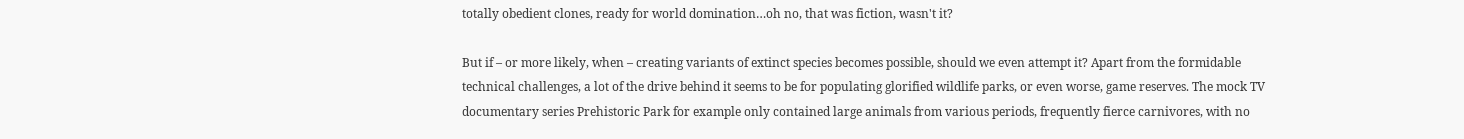totally obedient clones, ready for world domination…oh no, that was fiction, wasn't it?

But if – or more likely, when – creating variants of extinct species becomes possible, should we even attempt it? Apart from the formidable technical challenges, a lot of the drive behind it seems to be for populating glorified wildlife parks, or even worse, game reserves. The mock TV documentary series Prehistoric Park for example only contained large animals from various periods, frequently fierce carnivores, with no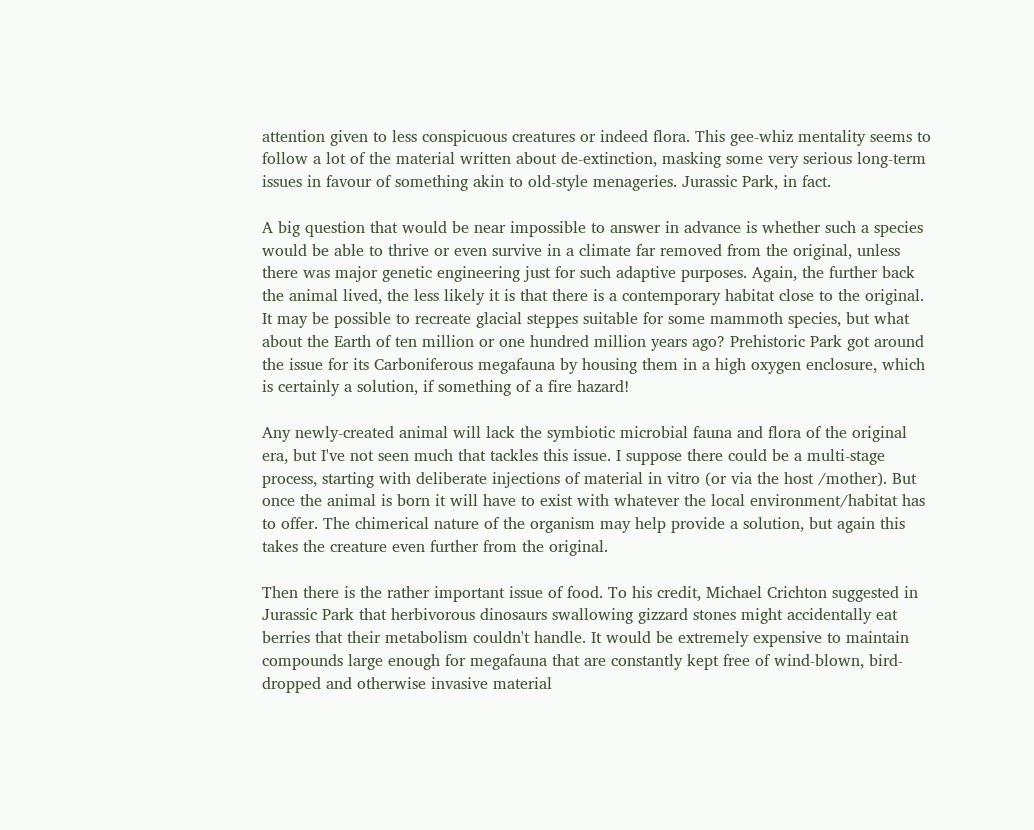attention given to less conspicuous creatures or indeed flora. This gee-whiz mentality seems to follow a lot of the material written about de-extinction, masking some very serious long-term issues in favour of something akin to old-style menageries. Jurassic Park, in fact.

A big question that would be near impossible to answer in advance is whether such a species would be able to thrive or even survive in a climate far removed from the original, unless there was major genetic engineering just for such adaptive purposes. Again, the further back the animal lived, the less likely it is that there is a contemporary habitat close to the original. It may be possible to recreate glacial steppes suitable for some mammoth species, but what about the Earth of ten million or one hundred million years ago? Prehistoric Park got around the issue for its Carboniferous megafauna by housing them in a high oxygen enclosure, which is certainly a solution, if something of a fire hazard!

Any newly-created animal will lack the symbiotic microbial fauna and flora of the original era, but I've not seen much that tackles this issue. I suppose there could be a multi-stage process, starting with deliberate injections of material in vitro (or via the host /mother). But once the animal is born it will have to exist with whatever the local environment/habitat has to offer. The chimerical nature of the organism may help provide a solution, but again this takes the creature even further from the original.

Then there is the rather important issue of food. To his credit, Michael Crichton suggested in Jurassic Park that herbivorous dinosaurs swallowing gizzard stones might accidentally eat berries that their metabolism couldn't handle. It would be extremely expensive to maintain compounds large enough for megafauna that are constantly kept free of wind-blown, bird-dropped and otherwise invasive material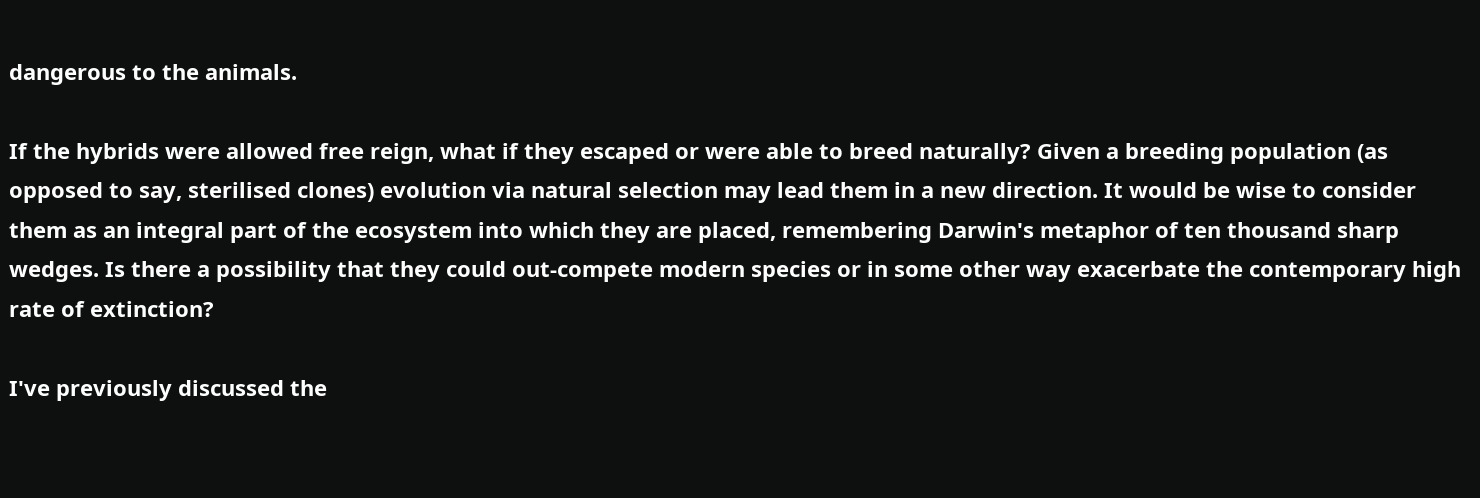dangerous to the animals.

If the hybrids were allowed free reign, what if they escaped or were able to breed naturally? Given a breeding population (as opposed to say, sterilised clones) evolution via natural selection may lead them in a new direction. It would be wise to consider them as an integral part of the ecosystem into which they are placed, remembering Darwin's metaphor of ten thousand sharp wedges. Is there a possibility that they could out-compete modern species or in some other way exacerbate the contemporary high rate of extinction?

I've previously discussed the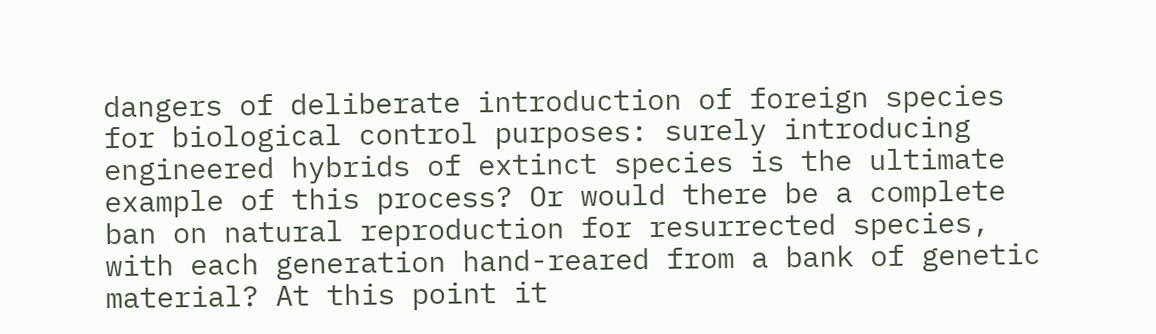dangers of deliberate introduction of foreign species for biological control purposes: surely introducing engineered hybrids of extinct species is the ultimate example of this process? Or would there be a complete ban on natural reproduction for resurrected species, with each generation hand-reared from a bank of genetic material? At this point it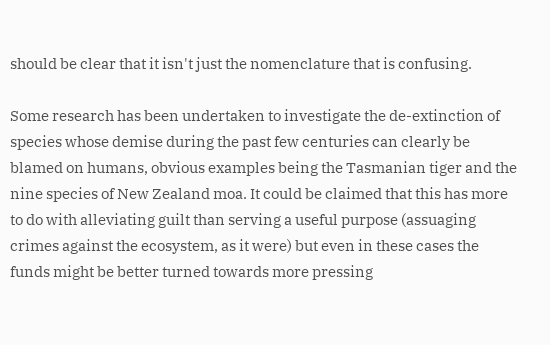should be clear that it isn't just the nomenclature that is confusing.

Some research has been undertaken to investigate the de-extinction of species whose demise during the past few centuries can clearly be blamed on humans, obvious examples being the Tasmanian tiger and the nine species of New Zealand moa. It could be claimed that this has more to do with alleviating guilt than serving a useful purpose (assuaging crimes against the ecosystem, as it were) but even in these cases the funds might be better turned towards more pressing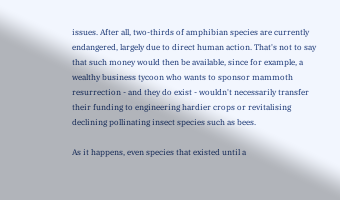issues. After all, two-thirds of amphibian species are currently endangered, largely due to direct human action. That's not to say that such money would then be available, since for example, a wealthy business tycoon who wants to sponsor mammoth resurrection - and they do exist - wouldn't necessarily transfer their funding to engineering hardier crops or revitalising declining pollinating insect species such as bees.

As it happens, even species that existed until a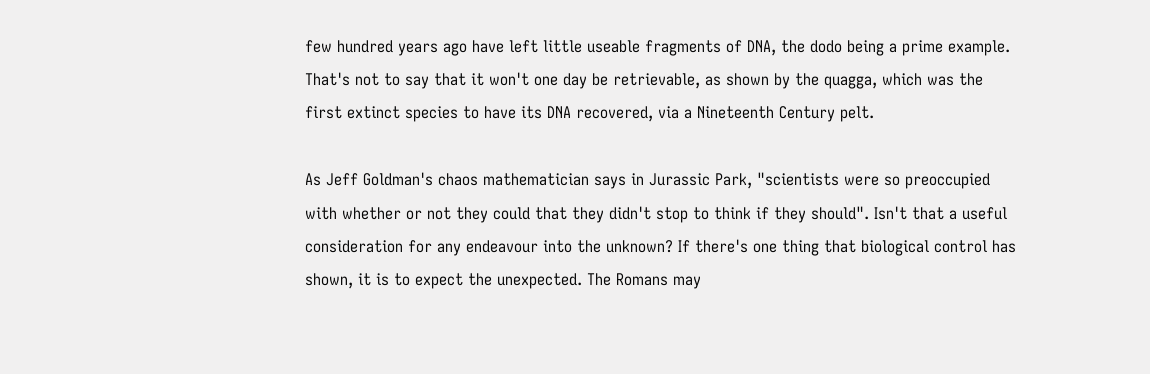few hundred years ago have left little useable fragments of DNA, the dodo being a prime example. That's not to say that it won't one day be retrievable, as shown by the quagga, which was the first extinct species to have its DNA recovered, via a Nineteenth Century pelt.

As Jeff Goldman's chaos mathematician says in Jurassic Park, "scientists were so preoccupied with whether or not they could that they didn't stop to think if they should". Isn't that a useful consideration for any endeavour into the unknown? If there's one thing that biological control has shown, it is to expect the unexpected. The Romans may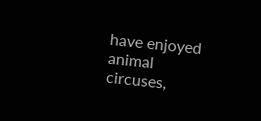have enjoyed animal circuses,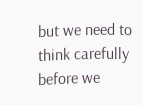but we need to think carefully before we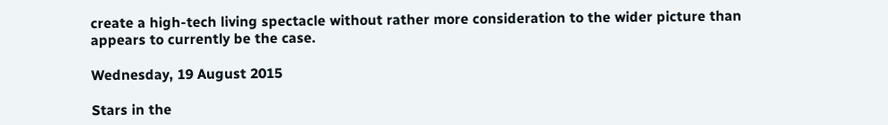create a high-tech living spectacle without rather more consideration to the wider picture than appears to currently be the case.

Wednesday, 19 August 2015

Stars in the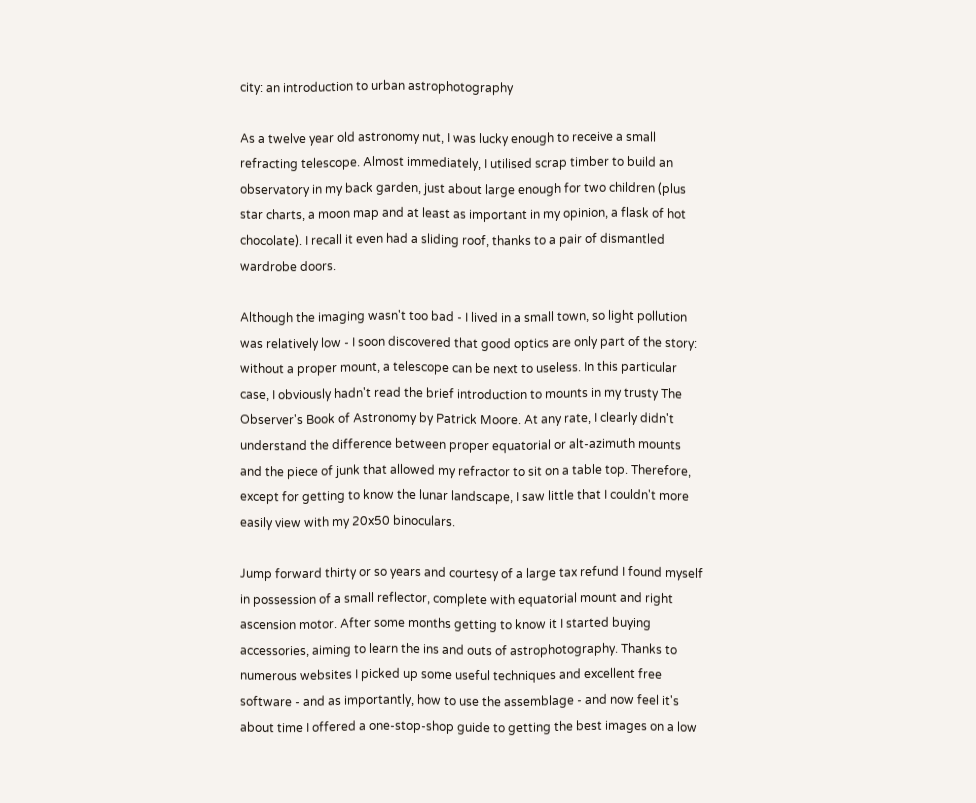city: an introduction to urban astrophotography

As a twelve year old astronomy nut, I was lucky enough to receive a small refracting telescope. Almost immediately, I utilised scrap timber to build an observatory in my back garden, just about large enough for two children (plus star charts, a moon map and at least as important in my opinion, a flask of hot chocolate). I recall it even had a sliding roof, thanks to a pair of dismantled wardrobe doors.

Although the imaging wasn't too bad - I lived in a small town, so light pollution was relatively low - I soon discovered that good optics are only part of the story: without a proper mount, a telescope can be next to useless. In this particular case, I obviously hadn't read the brief introduction to mounts in my trusty The Observer's Book of Astronomy by Patrick Moore. At any rate, I clearly didn't understand the difference between proper equatorial or alt-azimuth mounts and the piece of junk that allowed my refractor to sit on a table top. Therefore, except for getting to know the lunar landscape, I saw little that I couldn't more easily view with my 20x50 binoculars.

Jump forward thirty or so years and courtesy of a large tax refund I found myself in possession of a small reflector, complete with equatorial mount and right ascension motor. After some months getting to know it I started buying accessories, aiming to learn the ins and outs of astrophotography. Thanks to numerous websites I picked up some useful techniques and excellent free software - and as importantly, how to use the assemblage - and now feel it's about time I offered a one-stop-shop guide to getting the best images on a low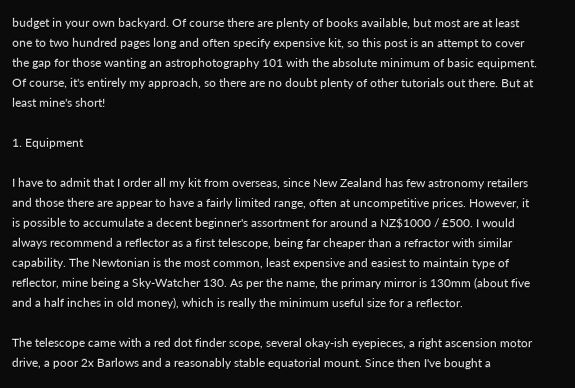budget in your own backyard. Of course there are plenty of books available, but most are at least one to two hundred pages long and often specify expensive kit, so this post is an attempt to cover the gap for those wanting an astrophotography 101 with the absolute minimum of basic equipment. Of course, it's entirely my approach, so there are no doubt plenty of other tutorials out there. But at least mine's short!

1. Equipment

I have to admit that I order all my kit from overseas, since New Zealand has few astronomy retailers and those there are appear to have a fairly limited range, often at uncompetitive prices. However, it is possible to accumulate a decent beginner's assortment for around a NZ$1000 / £500. I would always recommend a reflector as a first telescope, being far cheaper than a refractor with similar capability. The Newtonian is the most common, least expensive and easiest to maintain type of reflector, mine being a Sky-Watcher 130. As per the name, the primary mirror is 130mm (about five and a half inches in old money), which is really the minimum useful size for a reflector.

The telescope came with a red dot finder scope, several okay-ish eyepieces, a right ascension motor drive, a poor 2x Barlows and a reasonably stable equatorial mount. Since then I've bought a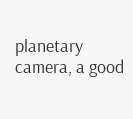planetary camera, a good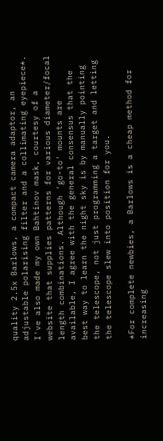quality 2.5x Barlows, a compact camera adaptor, an adjustable polarising filter and a collimating eyepiece*. I've also made my own Bahtinov mask, courtesy of a website that supplies patterns for various diameter/focal length combinations. Although 'go-to' mounts are available, I agree with the general consensus that the best way to learn the night sky is by manually pointing the telescope, not just programming a target and letting the telescope slew into position for you.

*For complete newbies, a Barlows is a cheap method for increasing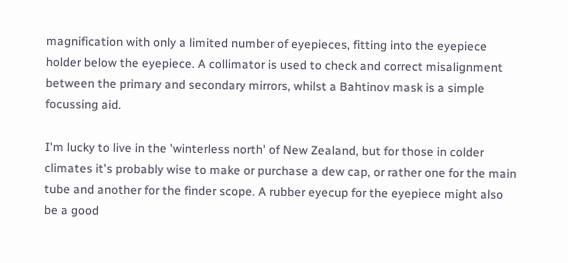magnification with only a limited number of eyepieces, fitting into the eyepiece holder below the eyepiece. A collimator is used to check and correct misalignment between the primary and secondary mirrors, whilst a Bahtinov mask is a simple focussing aid.

I'm lucky to live in the 'winterless north' of New Zealand, but for those in colder climates it's probably wise to make or purchase a dew cap, or rather one for the main tube and another for the finder scope. A rubber eyecup for the eyepiece might also be a good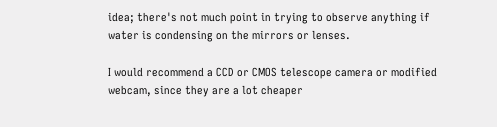idea; there's not much point in trying to observe anything if water is condensing on the mirrors or lenses.

I would recommend a CCD or CMOS telescope camera or modified webcam, since they are a lot cheaper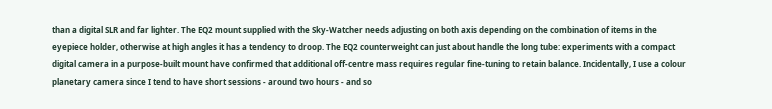than a digital SLR and far lighter. The EQ2 mount supplied with the Sky-Watcher needs adjusting on both axis depending on the combination of items in the eyepiece holder, otherwise at high angles it has a tendency to droop. The EQ2 counterweight can just about handle the long tube: experiments with a compact digital camera in a purpose-built mount have confirmed that additional off-centre mass requires regular fine-tuning to retain balance. Incidentally, I use a colour planetary camera since I tend to have short sessions - around two hours - and so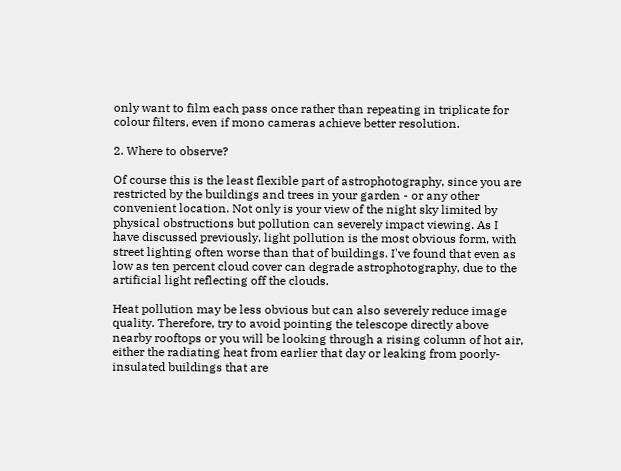only want to film each pass once rather than repeating in triplicate for colour filters, even if mono cameras achieve better resolution.

2. Where to observe?

Of course this is the least flexible part of astrophotography, since you are restricted by the buildings and trees in your garden - or any other convenient location. Not only is your view of the night sky limited by physical obstructions but pollution can severely impact viewing. As I have discussed previously, light pollution is the most obvious form, with street lighting often worse than that of buildings. I've found that even as low as ten percent cloud cover can degrade astrophotography, due to the artificial light reflecting off the clouds.

Heat pollution may be less obvious but can also severely reduce image quality. Therefore, try to avoid pointing the telescope directly above nearby rooftops or you will be looking through a rising column of hot air, either the radiating heat from earlier that day or leaking from poorly-insulated buildings that are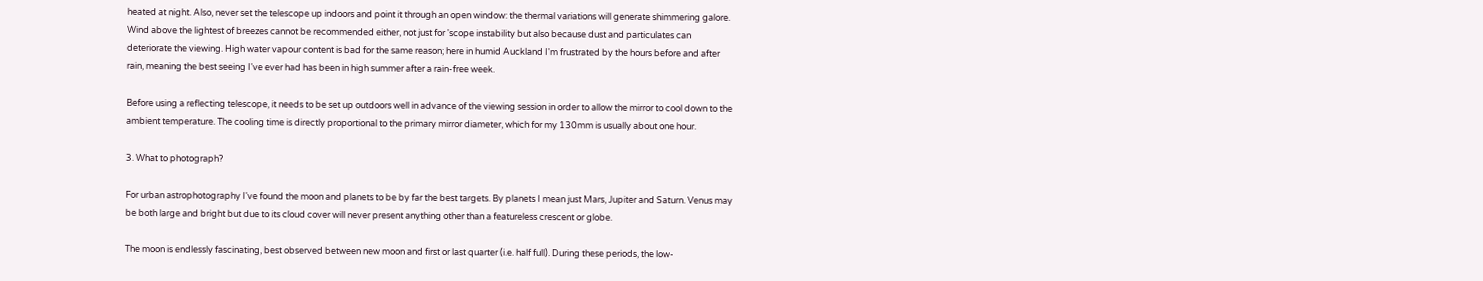heated at night. Also, never set the telescope up indoors and point it through an open window: the thermal variations will generate shimmering galore. Wind above the lightest of breezes cannot be recommended either, not just for 'scope instability but also because dust and particulates can deteriorate the viewing. High water vapour content is bad for the same reason; here in humid Auckland I'm frustrated by the hours before and after rain, meaning the best seeing I've ever had has been in high summer after a rain-free week.

Before using a reflecting telescope, it needs to be set up outdoors well in advance of the viewing session in order to allow the mirror to cool down to the ambient temperature. The cooling time is directly proportional to the primary mirror diameter, which for my 130mm is usually about one hour.

3. What to photograph?

For urban astrophotography I've found the moon and planets to be by far the best targets. By planets I mean just Mars, Jupiter and Saturn. Venus may be both large and bright but due to its cloud cover will never present anything other than a featureless crescent or globe.

The moon is endlessly fascinating, best observed between new moon and first or last quarter (i.e. half full). During these periods, the low-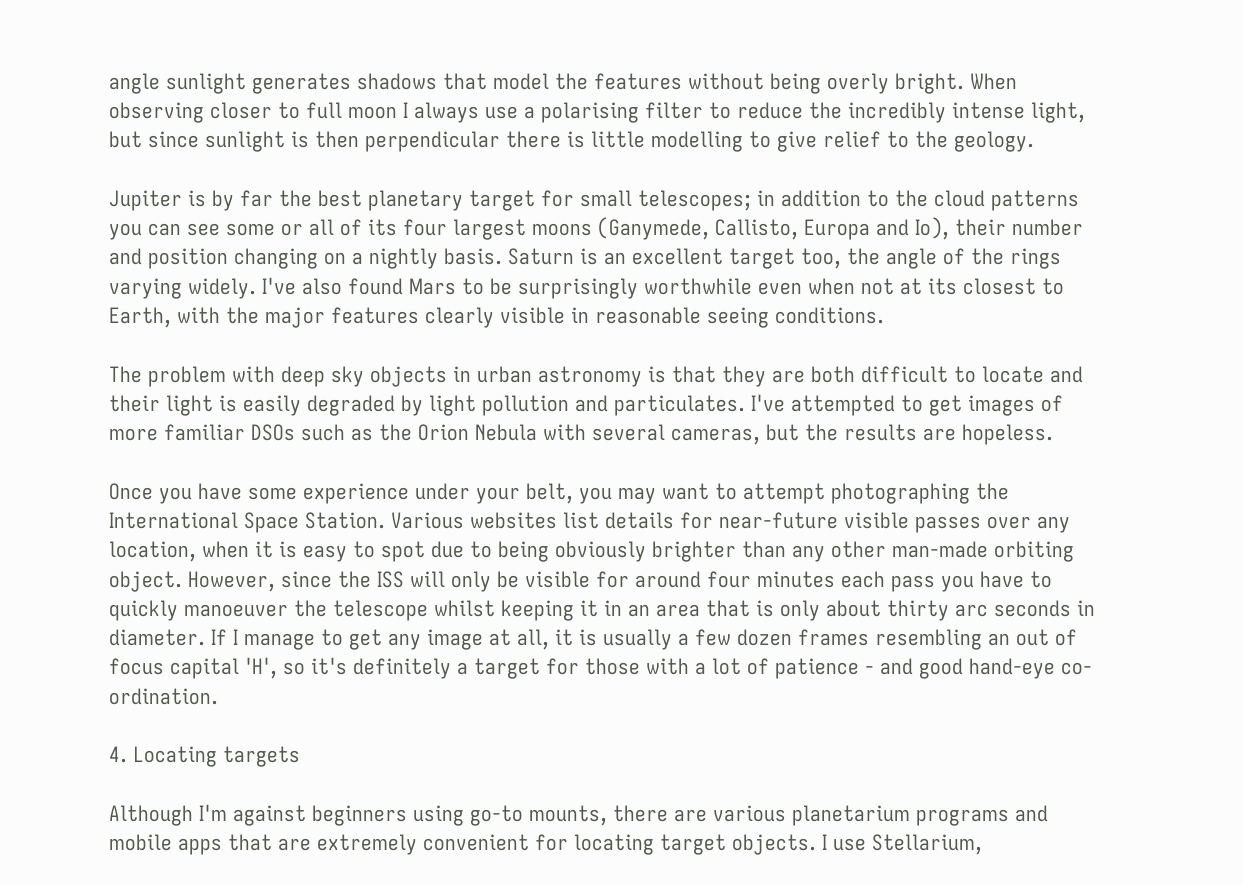angle sunlight generates shadows that model the features without being overly bright. When observing closer to full moon I always use a polarising filter to reduce the incredibly intense light, but since sunlight is then perpendicular there is little modelling to give relief to the geology.

Jupiter is by far the best planetary target for small telescopes; in addition to the cloud patterns you can see some or all of its four largest moons (Ganymede, Callisto, Europa and Io), their number and position changing on a nightly basis. Saturn is an excellent target too, the angle of the rings varying widely. I've also found Mars to be surprisingly worthwhile even when not at its closest to Earth, with the major features clearly visible in reasonable seeing conditions.

The problem with deep sky objects in urban astronomy is that they are both difficult to locate and their light is easily degraded by light pollution and particulates. I've attempted to get images of more familiar DSOs such as the Orion Nebula with several cameras, but the results are hopeless.

Once you have some experience under your belt, you may want to attempt photographing the International Space Station. Various websites list details for near-future visible passes over any location, when it is easy to spot due to being obviously brighter than any other man-made orbiting object. However, since the ISS will only be visible for around four minutes each pass you have to quickly manoeuver the telescope whilst keeping it in an area that is only about thirty arc seconds in diameter. If I manage to get any image at all, it is usually a few dozen frames resembling an out of focus capital 'H', so it's definitely a target for those with a lot of patience - and good hand-eye co-ordination.

4. Locating targets

Although I'm against beginners using go-to mounts, there are various planetarium programs and mobile apps that are extremely convenient for locating target objects. I use Stellarium,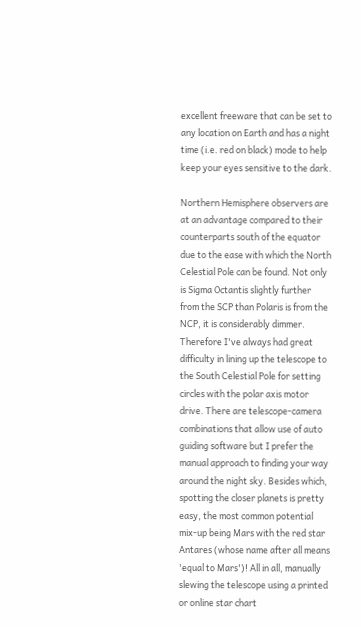excellent freeware that can be set to any location on Earth and has a night time (i.e. red on black) mode to help keep your eyes sensitive to the dark.

Northern Hemisphere observers are at an advantage compared to their counterparts south of the equator due to the ease with which the North Celestial Pole can be found. Not only is Sigma Octantis slightly further from the SCP than Polaris is from the NCP, it is considerably dimmer. Therefore I've always had great difficulty in lining up the telescope to the South Celestial Pole for setting circles with the polar axis motor drive. There are telescope-camera combinations that allow use of auto guiding software but I prefer the manual approach to finding your way around the night sky. Besides which, spotting the closer planets is pretty easy, the most common potential mix-up being Mars with the red star Antares (whose name after all means 'equal to Mars')! All in all, manually slewing the telescope using a printed or online star chart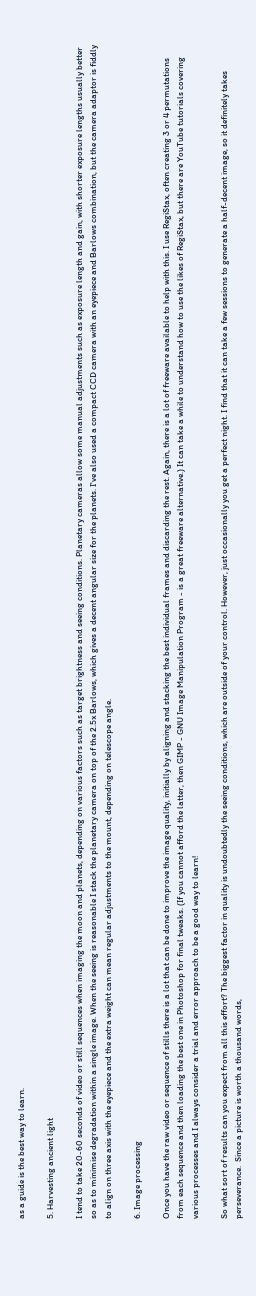as a guide is the best way to learn.

5. Harvesting ancient light

I tend to take 20-60 seconds of video or still sequences when imaging the moon and planets, depending on various factors such as target brightness and seeing conditions. Planetary cameras allow some manual adjustments such as exposure length and gain, with shorter exposure lengths usually better so as to minimise degradation within a single image. When the seeing is reasonable I stack the planetary camera on top of the 2.5x Barlows, which gives a decent angular size for the planets. I've also used a compact CCD camera with an eyepiece and Barlows combination, but the camera adaptor is fiddly to align on three axis with the eyepiece and the extra weight can mean regular adjustments to the mount, depending on telescope angle.

6. Image processing

Once you have the raw video or sequence of stills there is a lot that can be done to improve the image quality, initially by aligning and stacking the best individual frames and discarding the rest. Again, there is a lot of freeware available to help with this. I use RegiStax, often creating 3 or 4 permutations from each sequence and then loading the best one in Photoshop for final tweaks. (If you cannot afford the latter, then GIMP - GNU Image Manipulation Program - is a great freeware alternative.) It can take a while to understand how to use the likes of RegiStax, but there are YouTube tutorials covering various processes and I always consider a trial and error approach to be a good way to learn!

So what sort of results can you expect from all this effort? The biggest factor in quality is undoubtedly the seeing conditions, which are outside of your control. However, just occasionally you get a perfect night. I find that it can take a few sessions to generate a half-decent image, so it definitely takes perseverance.  Since a picture is worth a thousand words,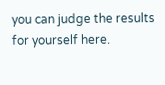you can judge the results for yourself here.